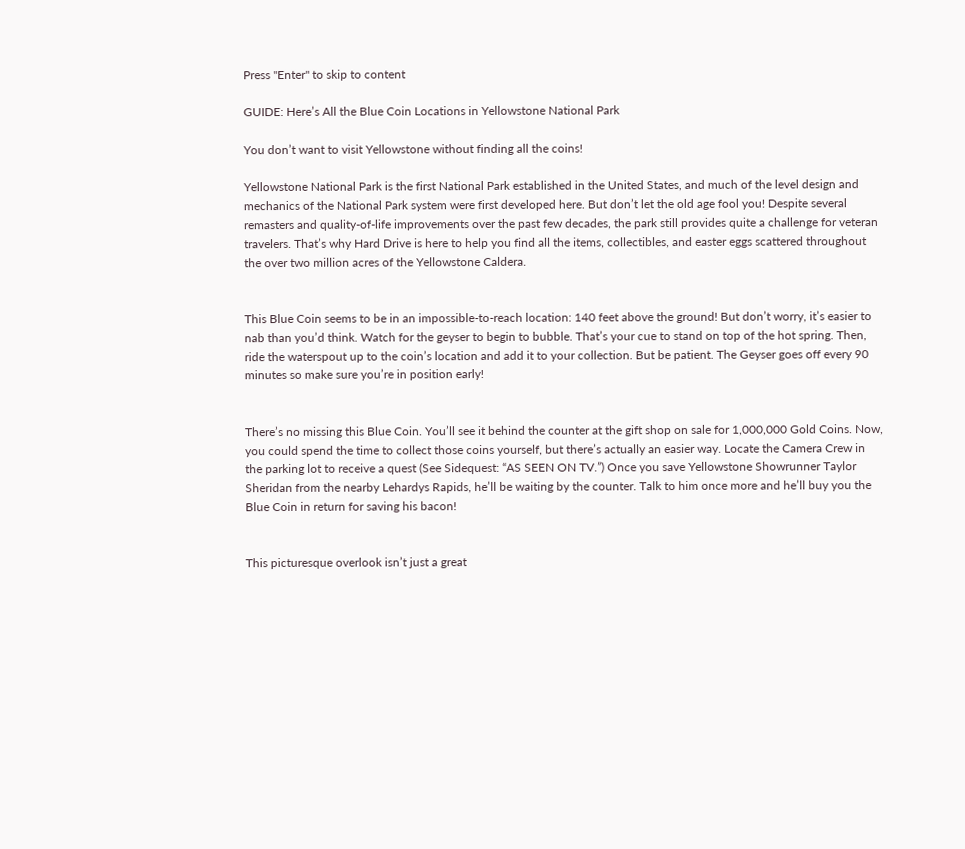Press "Enter" to skip to content

GUIDE: Here’s All the Blue Coin Locations in Yellowstone National Park

You don’t want to visit Yellowstone without finding all the coins!

Yellowstone National Park is the first National Park established in the United States, and much of the level design and mechanics of the National Park system were first developed here. But don’t let the old age fool you! Despite several remasters and quality-of-life improvements over the past few decades, the park still provides quite a challenge for veteran travelers. That’s why Hard Drive is here to help you find all the items, collectibles, and easter eggs scattered throughout the over two million acres of the Yellowstone Caldera.


This Blue Coin seems to be in an impossible-to-reach location: 140 feet above the ground! But don’t worry, it’s easier to nab than you’d think. Watch for the geyser to begin to bubble. That’s your cue to stand on top of the hot spring. Then, ride the waterspout up to the coin’s location and add it to your collection. But be patient. The Geyser goes off every 90 minutes so make sure you’re in position early!


There’s no missing this Blue Coin. You’ll see it behind the counter at the gift shop on sale for 1,000,000 Gold Coins. Now, you could spend the time to collect those coins yourself, but there’s actually an easier way. Locate the Camera Crew in the parking lot to receive a quest (See Sidequest: “AS SEEN ON TV.”) Once you save Yellowstone Showrunner Taylor Sheridan from the nearby Lehardys Rapids, he’ll be waiting by the counter. Talk to him once more and he’ll buy you the Blue Coin in return for saving his bacon!


This picturesque overlook isn’t just a great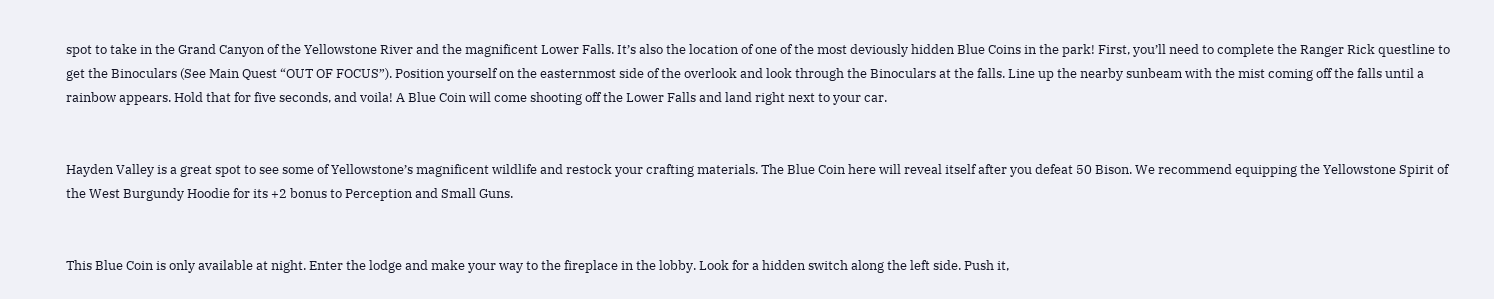spot to take in the Grand Canyon of the Yellowstone River and the magnificent Lower Falls. It’s also the location of one of the most deviously hidden Blue Coins in the park! First, you’ll need to complete the Ranger Rick questline to get the Binoculars (See Main Quest “OUT OF FOCUS”). Position yourself on the easternmost side of the overlook and look through the Binoculars at the falls. Line up the nearby sunbeam with the mist coming off the falls until a rainbow appears. Hold that for five seconds, and voila! A Blue Coin will come shooting off the Lower Falls and land right next to your car.


Hayden Valley is a great spot to see some of Yellowstone’s magnificent wildlife and restock your crafting materials. The Blue Coin here will reveal itself after you defeat 50 Bison. We recommend equipping the Yellowstone Spirit of the West Burgundy Hoodie for its +2 bonus to Perception and Small Guns.


This Blue Coin is only available at night. Enter the lodge and make your way to the fireplace in the lobby. Look for a hidden switch along the left side. Push it,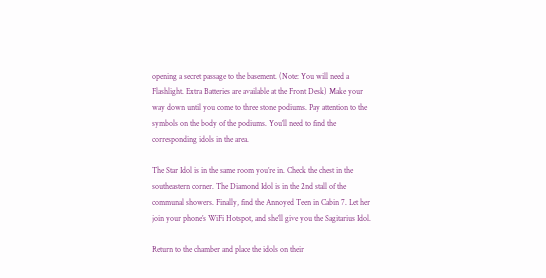opening a secret passage to the basement. (Note: You will need a Flashlight. Extra Batteries are available at the Front Desk) Make your way down until you come to three stone podiums. Pay attention to the symbols on the body of the podiums. You’ll need to find the corresponding idols in the area.

The Star Idol is in the same room you’re in. Check the chest in the southeastern corner. The Diamond Idol is in the 2nd stall of the communal showers. Finally, find the Annoyed Teen in Cabin 7. Let her join your phone’s WiFi Hotspot, and she’ll give you the Sagitarius Idol.

Return to the chamber and place the idols on their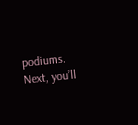podiums. Next, you’ll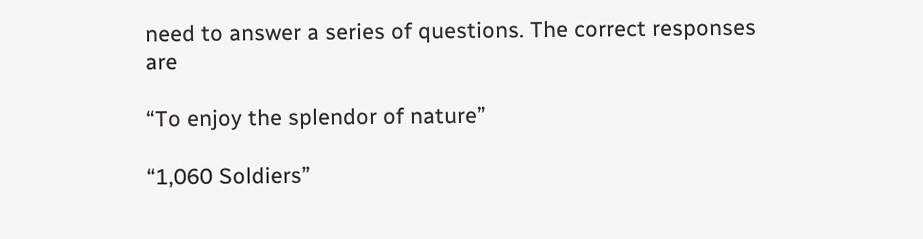need to answer a series of questions. The correct responses are

“To enjoy the splendor of nature”

“1,060 Soldiers”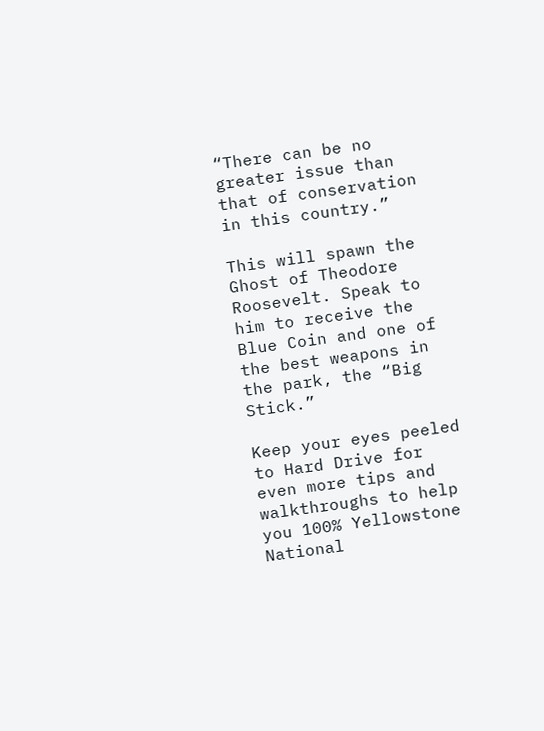“There can be no greater issue than that of conservation in this country.”

This will spawn the Ghost of Theodore Roosevelt. Speak to him to receive the Blue Coin and one of the best weapons in the park, the “Big Stick.”

Keep your eyes peeled to Hard Drive for even more tips and walkthroughs to help you 100% Yellowstone National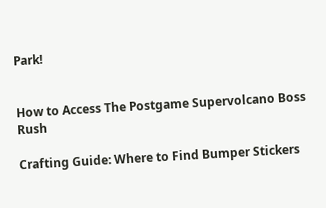Park!


How to Access The Postgame Supervolcano Boss Rush

Crafting Guide: Where to Find Bumper Stickers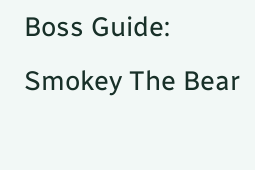Boss Guide: Smokey The Bear